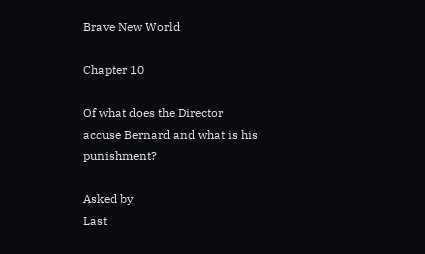Brave New World

Chapter 10

Of what does the Director accuse Bernard and what is his punishment?

Asked by
Last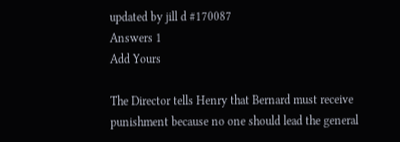updated by jill d #170087
Answers 1
Add Yours

The Director tells Henry that Bernard must receive punishment because no one should lead the general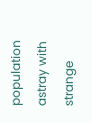population astray with strange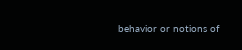behavior or notions of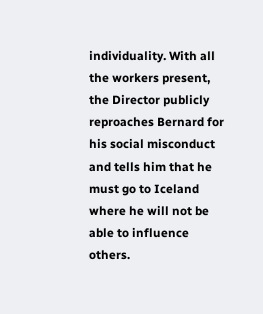individuality. With all the workers present, the Director publicly reproaches Bernard for his social misconduct and tells him that he must go to Iceland where he will not be able to influence others.